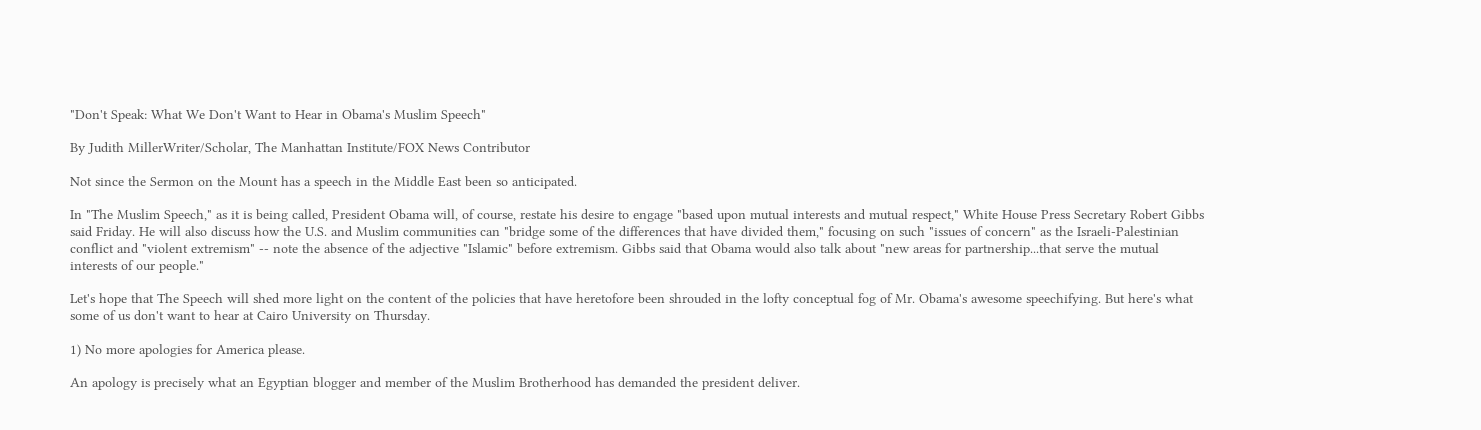"Don't Speak: What We Don't Want to Hear in Obama's Muslim Speech"

By Judith MillerWriter/Scholar, The Manhattan Institute/FOX News Contributor

Not since the Sermon on the Mount has a speech in the Middle East been so anticipated.

In "The Muslim Speech," as it is being called, President Obama will, of course, restate his desire to engage "based upon mutual interests and mutual respect," White House Press Secretary Robert Gibbs said Friday. He will also discuss how the U.S. and Muslim communities can "bridge some of the differences that have divided them," focusing on such "issues of concern" as the Israeli-Palestinian conflict and "violent extremism" -- note the absence of the adjective "Islamic" before extremism. Gibbs said that Obama would also talk about "new areas for partnership...that serve the mutual interests of our people."

Let's hope that The Speech will shed more light on the content of the policies that have heretofore been shrouded in the lofty conceptual fog of Mr. Obama's awesome speechifying. But here's what some of us don't want to hear at Cairo University on Thursday.

1) No more apologies for America please.

An apology is precisely what an Egyptian blogger and member of the Muslim Brotherhood has demanded the president deliver.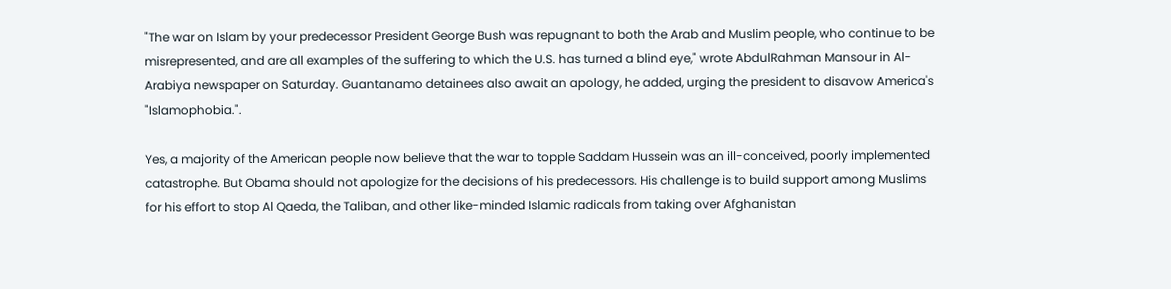"The war on Islam by your predecessor President George Bush was repugnant to both the Arab and Muslim people, who continue to be misrepresented, and are all examples of the suffering to which the U.S. has turned a blind eye," wrote AbdulRahman Mansour in Al-Arabiya newspaper on Saturday. Guantanamo detainees also await an apology, he added, urging the president to disavow America's "Islamophobia.".

Yes, a majority of the American people now believe that the war to topple Saddam Hussein was an ill-conceived, poorly implemented catastrophe. But Obama should not apologize for the decisions of his predecessors. His challenge is to build support among Muslims for his effort to stop Al Qaeda, the Taliban, and other like-minded Islamic radicals from taking over Afghanistan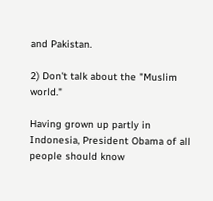and Pakistan.

2) Don't talk about the "Muslim world."

Having grown up partly in Indonesia, President Obama of all people should know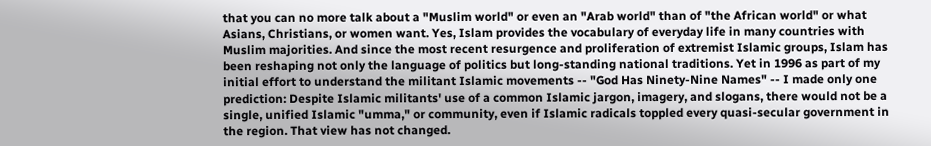that you can no more talk about a "Muslim world" or even an "Arab world" than of "the African world" or what Asians, Christians, or women want. Yes, Islam provides the vocabulary of everyday life in many countries with Muslim majorities. And since the most recent resurgence and proliferation of extremist Islamic groups, Islam has been reshaping not only the language of politics but long-standing national traditions. Yet in 1996 as part of my initial effort to understand the militant Islamic movements -- "God Has Ninety-Nine Names" -- I made only one prediction: Despite Islamic militants' use of a common Islamic jargon, imagery, and slogans, there would not be a single, unified Islamic "umma," or community, even if Islamic radicals toppled every quasi-secular government in the region. That view has not changed.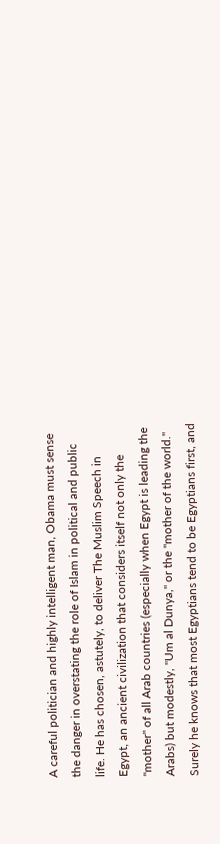A careful politician and highly intelligent man, Obama must sense the danger in overstating the role of Islam in political and public life. He has chosen, astutely, to deliver The Muslim Speech in Egypt, an ancient civilization that considers itself not only the "mother" of all Arab countries (especially when Egypt is leading the Arabs) but modestly, "Um al Dunya," or the "mother of the world." Surely he knows that most Egyptians tend to be Egyptians first, and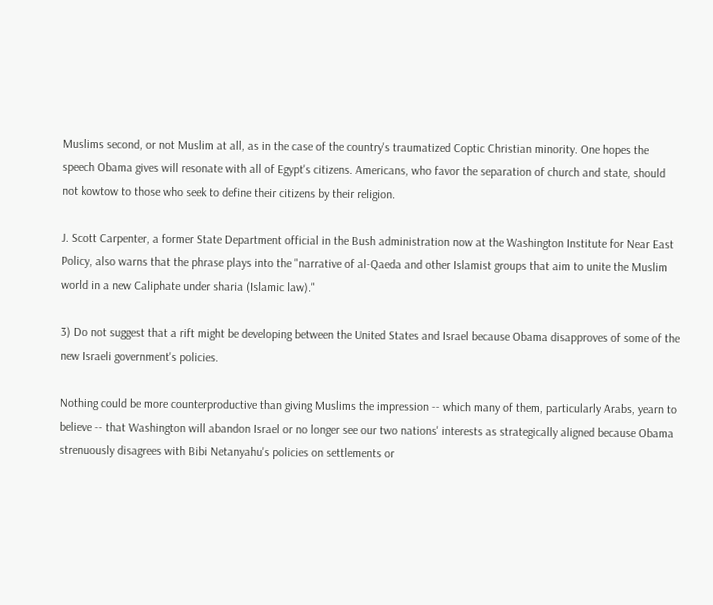Muslims second, or not Muslim at all, as in the case of the country's traumatized Coptic Christian minority. One hopes the speech Obama gives will resonate with all of Egypt's citizens. Americans, who favor the separation of church and state, should not kowtow to those who seek to define their citizens by their religion.

J. Scott Carpenter, a former State Department official in the Bush administration now at the Washington Institute for Near East Policy, also warns that the phrase plays into the "narrative of al-Qaeda and other Islamist groups that aim to unite the Muslim world in a new Caliphate under sharia (Islamic law)."

3) Do not suggest that a rift might be developing between the United States and Israel because Obama disapproves of some of the new Israeli government's policies.

Nothing could be more counterproductive than giving Muslims the impression -- which many of them, particularly Arabs, yearn to believe -- that Washington will abandon Israel or no longer see our two nations' interests as strategically aligned because Obama strenuously disagrees with Bibi Netanyahu's policies on settlements or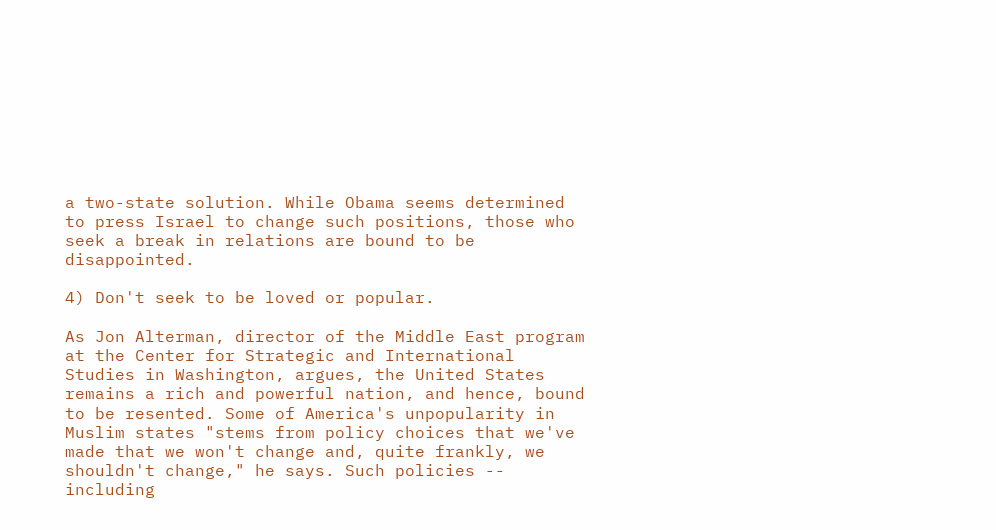a two-state solution. While Obama seems determined to press Israel to change such positions, those who seek a break in relations are bound to be disappointed.

4) Don't seek to be loved or popular.

As Jon Alterman, director of the Middle East program at the Center for Strategic and International Studies in Washington, argues, the United States remains a rich and powerful nation, and hence, bound to be resented. Some of America's unpopularity in Muslim states "stems from policy choices that we've made that we won't change and, quite frankly, we shouldn't change," he says. Such policies -- including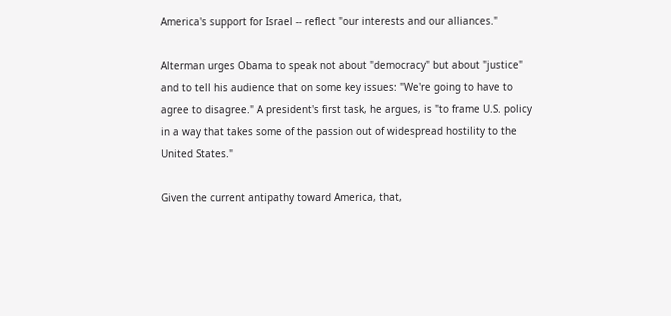America's support for Israel -- reflect "our interests and our alliances."

Alterman urges Obama to speak not about "democracy" but about "justice" and to tell his audience that on some key issues: "We're going to have to agree to disagree." A president's first task, he argues, is "to frame U.S. policy in a way that takes some of the passion out of widespread hostility to the United States."

Given the current antipathy toward America, that,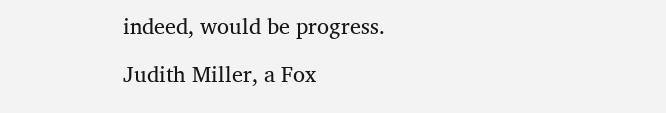indeed, would be progress.

Judith Miller, a Fox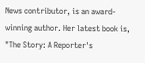News contributor, is an award-winning author. Her latest book is, "The Story: A Reporter's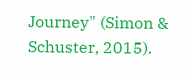Journey" (Simon & Schuster, 2015).